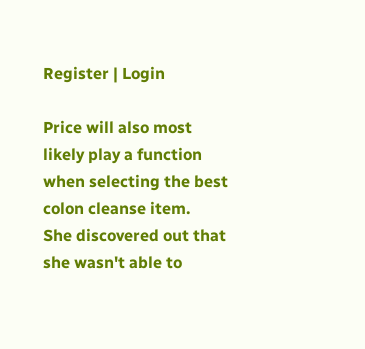Register | Login

Price will also most likely play a function when selecting the best colon cleanse item.
She discovered out that she wasn't able to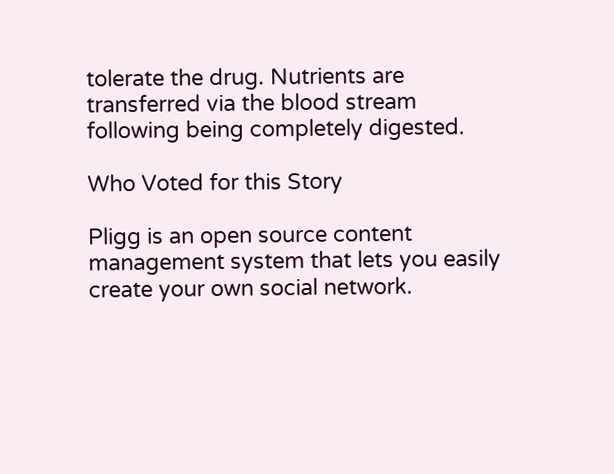tolerate the drug. Nutrients are transferred via the blood stream following being completely digested.

Who Voted for this Story

Pligg is an open source content management system that lets you easily create your own social network.